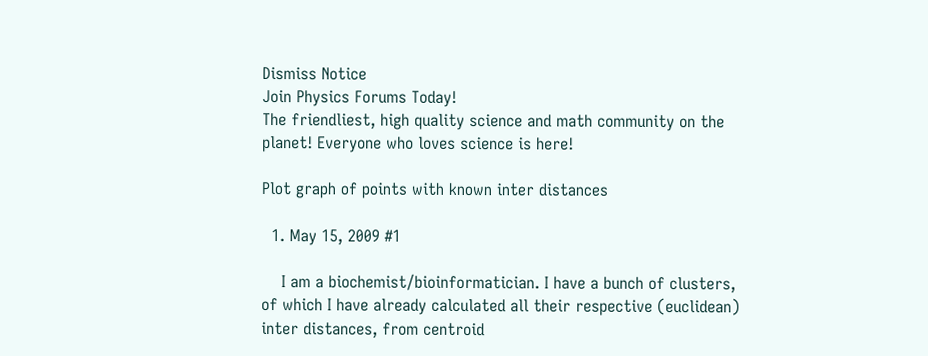Dismiss Notice
Join Physics Forums Today!
The friendliest, high quality science and math community on the planet! Everyone who loves science is here!

Plot graph of points with known inter distances

  1. May 15, 2009 #1

    I am a biochemist/bioinformatician. I have a bunch of clusters, of which I have already calculated all their respective (euclidean) inter distances, from centroid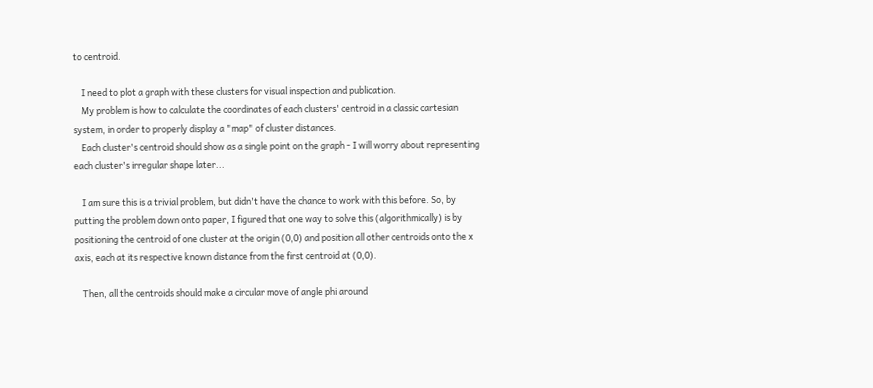to centroid.

    I need to plot a graph with these clusters for visual inspection and publication.
    My problem is how to calculate the coordinates of each clusters' centroid in a classic cartesian system, in order to properly display a "map" of cluster distances.
    Each cluster's centroid should show as a single point on the graph - I will worry about representing each cluster's irregular shape later...

    I am sure this is a trivial problem, but didn't have the chance to work with this before. So, by putting the problem down onto paper, I figured that one way to solve this (algorithmically) is by positioning the centroid of one cluster at the origin (0,0) and position all other centroids onto the x axis, each at its respective known distance from the first centroid at (0,0).

    Then, all the centroids should make a circular move of angle phi around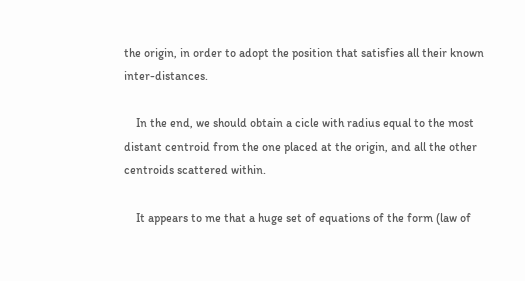the origin, in order to adopt the position that satisfies all their known inter-distances.

    In the end, we should obtain a cicle with radius equal to the most distant centroid from the one placed at the origin, and all the other centroids scattered within.

    It appears to me that a huge set of equations of the form (law of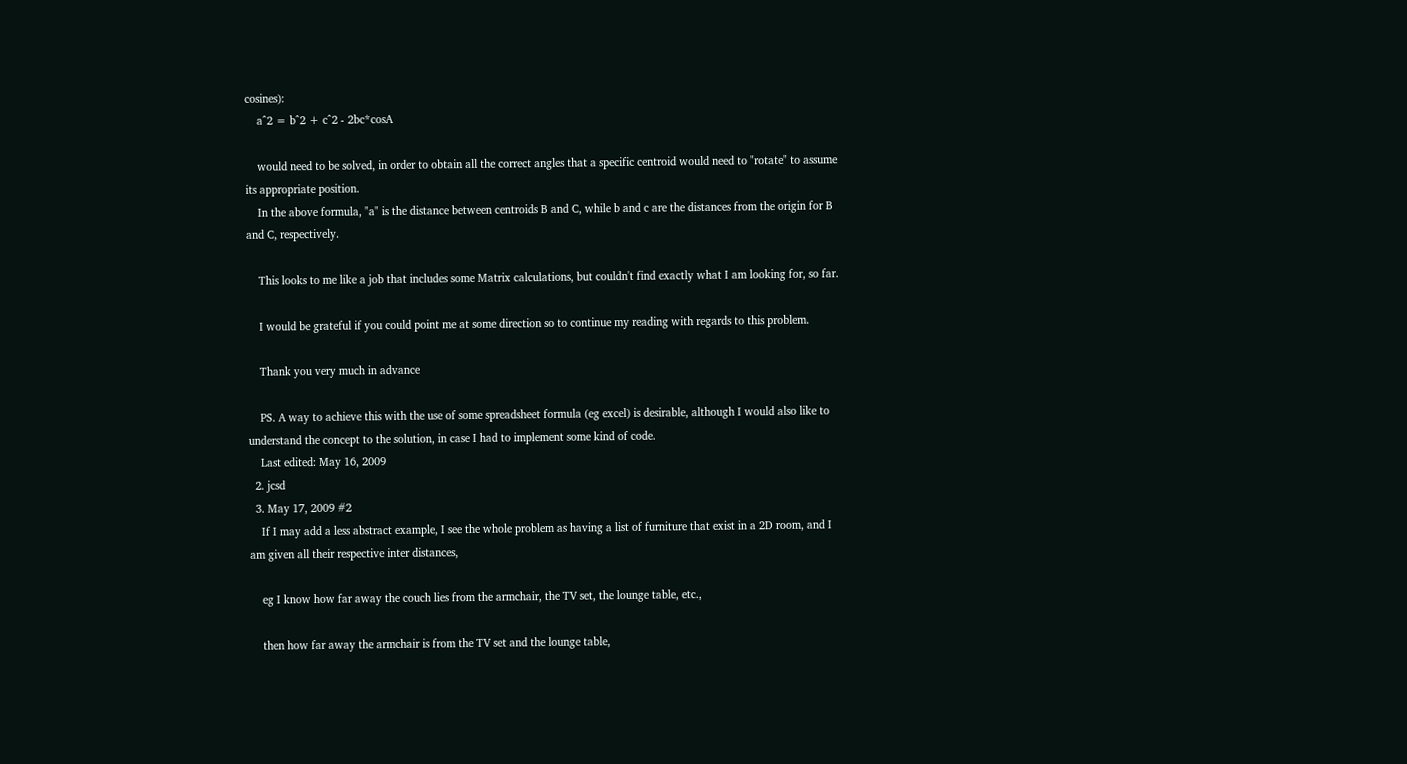cosines):
    a^2 = b^2 + c^2 - 2bc*cosA

    would need to be solved, in order to obtain all the correct angles that a specific centroid would need to "rotate" to assume its appropriate position.
    In the above formula, "a" is the distance between centroids B and C, while b and c are the distances from the origin for B and C, respectively.

    This looks to me like a job that includes some Matrix calculations, but couldn't find exactly what I am looking for, so far.

    I would be grateful if you could point me at some direction so to continue my reading with regards to this problem.

    Thank you very much in advance

    PS. A way to achieve this with the use of some spreadsheet formula (eg excel) is desirable, although I would also like to understand the concept to the solution, in case I had to implement some kind of code.
    Last edited: May 16, 2009
  2. jcsd
  3. May 17, 2009 #2
    If I may add a less abstract example, I see the whole problem as having a list of furniture that exist in a 2D room, and I am given all their respective inter distances,

    eg I know how far away the couch lies from the armchair, the TV set, the lounge table, etc.,

    then how far away the armchair is from the TV set and the lounge table,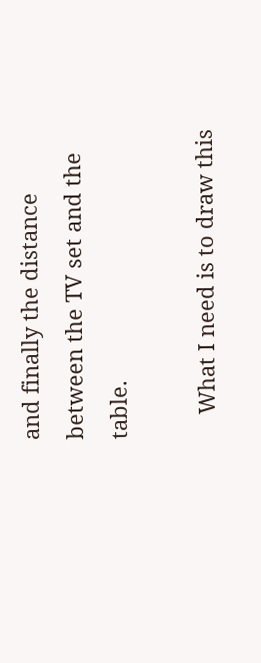and finally the distance between the TV set and the table.

    What I need is to draw this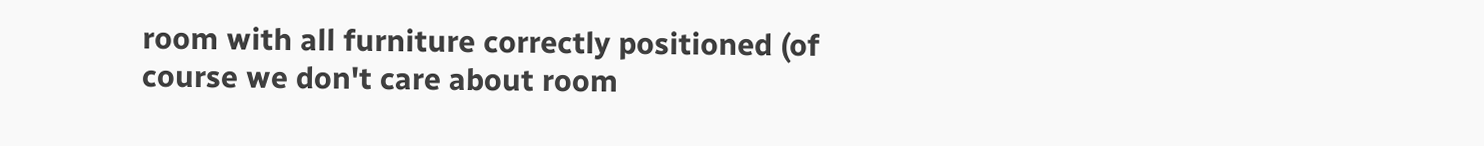room with all furniture correctly positioned (of course we don't care about room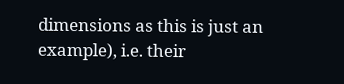dimensions as this is just an example), i.e. their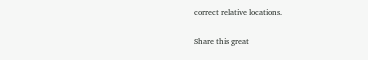correct relative locations.

Share this great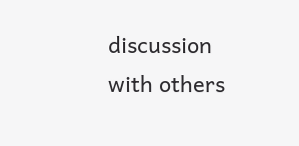discussion with others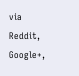via Reddit, Google+,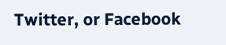Twitter, or Facebook